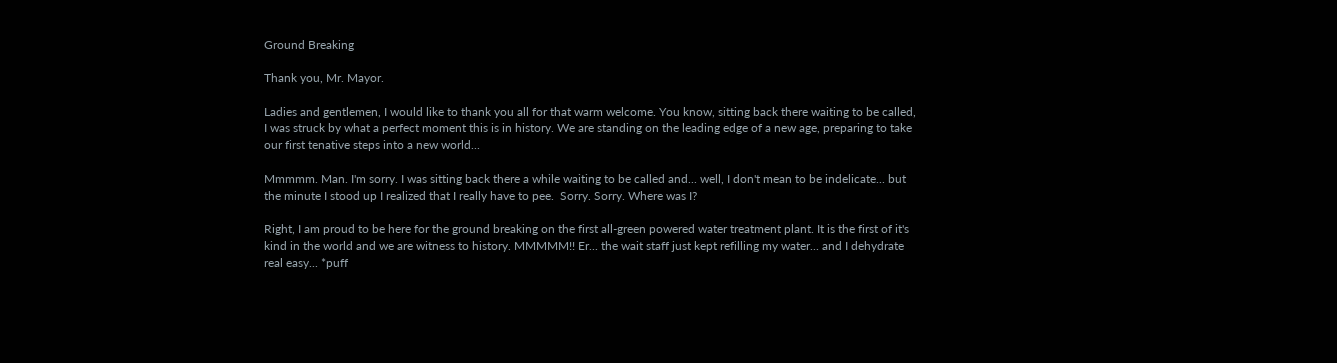Ground Breaking

Thank you, Mr. Mayor.

Ladies and gentlemen, I would like to thank you all for that warm welcome. You know, sitting back there waiting to be called, I was struck by what a perfect moment this is in history. We are standing on the leading edge of a new age, preparing to take our first tenative steps into a new world...

Mmmmm. Man. I'm sorry. I was sitting back there a while waiting to be called and... well, I don't mean to be indelicate... but the minute I stood up I realized that I really have to pee.  Sorry. Sorry. Where was I?

Right, I am proud to be here for the ground breaking on the first all-green powered water treatment plant. It is the first of it's kind in the world and we are witness to history. MMMMM!! Er... the wait staff just kept refilling my water... and I dehydrate real easy... *puff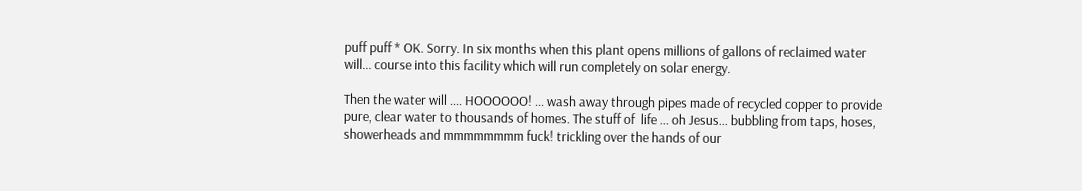puff puff * OK. Sorry. In six months when this plant opens millions of gallons of reclaimed water will... course into this facility which will run completely on solar energy.

Then the water will .... HOOOOOO! ... wash away through pipes made of recycled copper to provide pure, clear water to thousands of homes. The stuff of  life ... oh Jesus... bubbling from taps, hoses, showerheads and mmmmmmmm fuck! trickling over the hands of our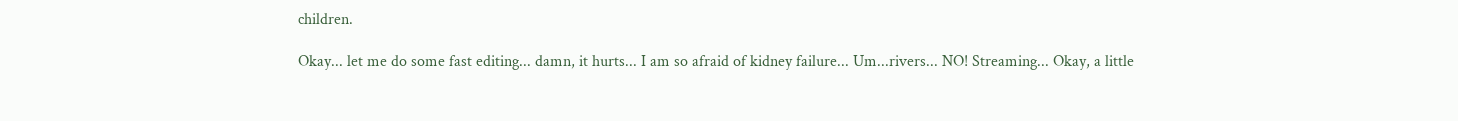children.

Okay... let me do some fast editing... damn, it hurts... I am so afraid of kidney failure... Um...rivers... NO! Streaming... Okay, a little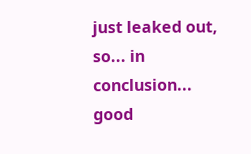just leaked out, so... in conclusion... good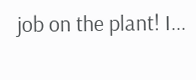job on the plant! I...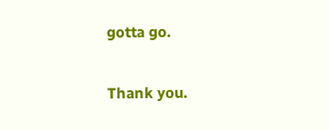gotta go.

Thank you.